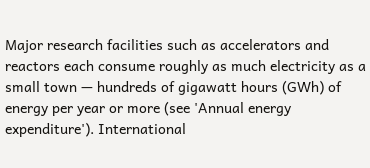Major research facilities such as accelerators and reactors each consume roughly as much electricity as a small town — hundreds of gigawatt hours (GWh) of energy per year or more (see 'Annual energy expenditure'). International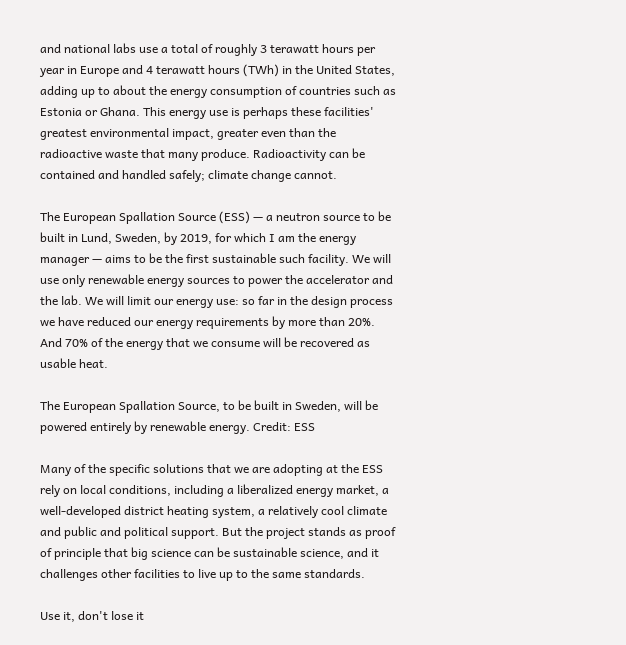and national labs use a total of roughly 3 terawatt hours per year in Europe and 4 terawatt hours (TWh) in the United States, adding up to about the energy consumption of countries such as Estonia or Ghana. This energy use is perhaps these facilities' greatest environmental impact, greater even than the radioactive waste that many produce. Radioactivity can be contained and handled safely; climate change cannot.

The European Spallation Source (ESS) — a neutron source to be built in Lund, Sweden, by 2019, for which I am the energy manager — aims to be the first sustainable such facility. We will use only renewable energy sources to power the accelerator and the lab. We will limit our energy use: so far in the design process we have reduced our energy requirements by more than 20%. And 70% of the energy that we consume will be recovered as usable heat.

The European Spallation Source, to be built in Sweden, will be powered entirely by renewable energy. Credit: ESS

Many of the specific solutions that we are adopting at the ESS rely on local conditions, including a liberalized energy market, a well-developed district heating system, a relatively cool climate and public and political support. But the project stands as proof of principle that big science can be sustainable science, and it challenges other facilities to live up to the same standards.

Use it, don't lose it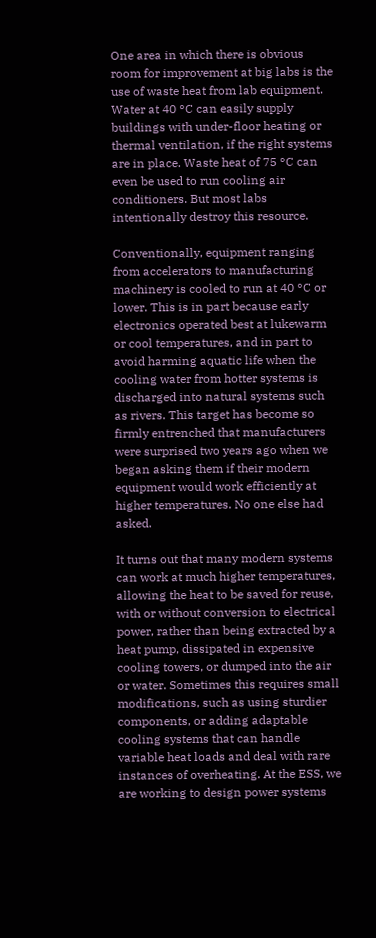One area in which there is obvious room for improvement at big labs is the use of waste heat from lab equipment. Water at 40 °C can easily supply buildings with under-floor heating or thermal ventilation, if the right systems are in place. Waste heat of 75 °C can even be used to run cooling air conditioners. But most labs intentionally destroy this resource.

Conventionally, equipment ranging from accelerators to manufacturing machinery is cooled to run at 40 °C or lower. This is in part because early electronics operated best at lukewarm or cool temperatures, and in part to avoid harming aquatic life when the cooling water from hotter systems is discharged into natural systems such as rivers. This target has become so firmly entrenched that manufacturers were surprised two years ago when we began asking them if their modern equipment would work efficiently at higher temperatures. No one else had asked.

It turns out that many modern systems can work at much higher temperatures, allowing the heat to be saved for reuse, with or without conversion to electrical power, rather than being extracted by a heat pump, dissipated in expensive cooling towers, or dumped into the air or water. Sometimes this requires small modifications, such as using sturdier components, or adding adaptable cooling systems that can handle variable heat loads and deal with rare instances of overheating. At the ESS, we are working to design power systems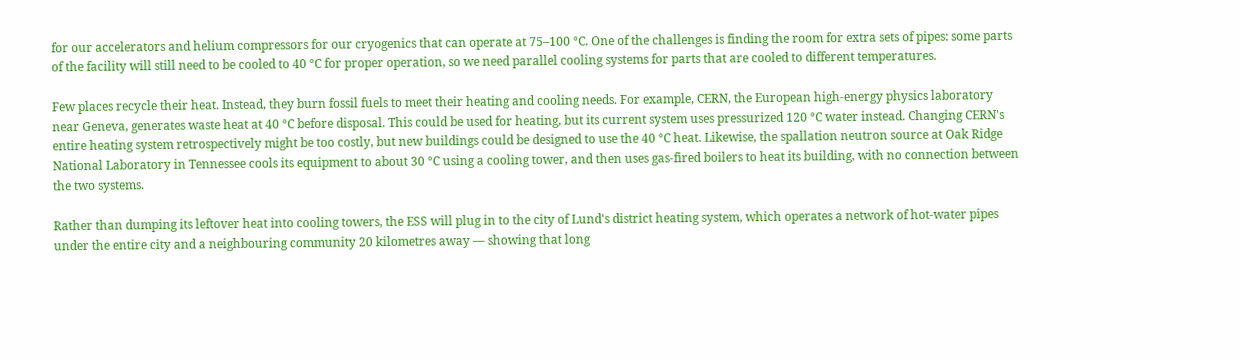for our accelerators and helium compressors for our cryogenics that can operate at 75–100 °C. One of the challenges is finding the room for extra sets of pipes: some parts of the facility will still need to be cooled to 40 °C for proper operation, so we need parallel cooling systems for parts that are cooled to different temperatures.

Few places recycle their heat. Instead, they burn fossil fuels to meet their heating and cooling needs. For example, CERN, the European high-energy physics laboratory near Geneva, generates waste heat at 40 °C before disposal. This could be used for heating, but its current system uses pressurized 120 °C water instead. Changing CERN's entire heating system retrospectively might be too costly, but new buildings could be designed to use the 40 °C heat. Likewise, the spallation neutron source at Oak Ridge National Laboratory in Tennessee cools its equipment to about 30 °C using a cooling tower, and then uses gas-fired boilers to heat its building, with no connection between the two systems.

Rather than dumping its leftover heat into cooling towers, the ESS will plug in to the city of Lund's district heating system, which operates a network of hot-water pipes under the entire city and a neighbouring community 20 kilometres away — showing that long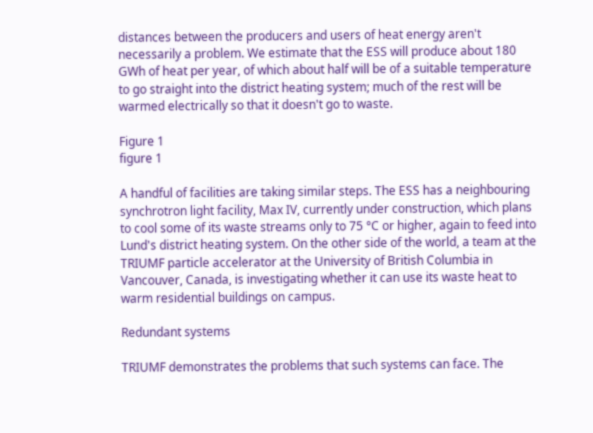distances between the producers and users of heat energy aren't necessarily a problem. We estimate that the ESS will produce about 180 GWh of heat per year, of which about half will be of a suitable temperature to go straight into the district heating system; much of the rest will be warmed electrically so that it doesn't go to waste.

Figure 1
figure 1

A handful of facilities are taking similar steps. The ESS has a neighbouring synchrotron light facility, Max IV, currently under construction, which plans to cool some of its waste streams only to 75 °C or higher, again to feed into Lund's district heating system. On the other side of the world, a team at the TRIUMF particle accelerator at the University of British Columbia in Vancouver, Canada, is investigating whether it can use its waste heat to warm residential buildings on campus.

Redundant systems

TRIUMF demonstrates the problems that such systems can face. The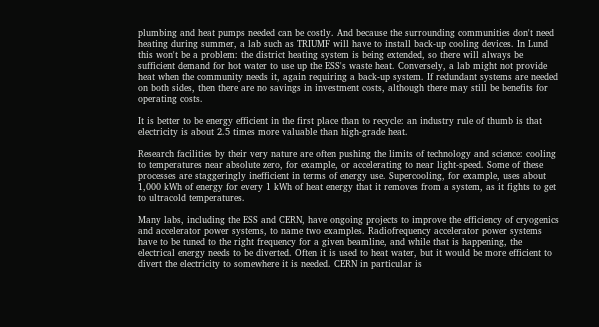plumbing and heat pumps needed can be costly. And because the surrounding communities don't need heating during summer, a lab such as TRIUMF will have to install back-up cooling devices. In Lund this won't be a problem: the district heating system is being extended, so there will always be sufficient demand for hot water to use up the ESS's waste heat. Conversely, a lab might not provide heat when the community needs it, again requiring a back-up system. If redundant systems are needed on both sides, then there are no savings in investment costs, although there may still be benefits for operating costs.

It is better to be energy efficient in the first place than to recycle: an industry rule of thumb is that electricity is about 2.5 times more valuable than high-grade heat.

Research facilities by their very nature are often pushing the limits of technology and science: cooling to temperatures near absolute zero, for example, or accelerating to near light-speed. Some of these processes are staggeringly inefficient in terms of energy use. Supercooling, for example, uses about 1,000 kWh of energy for every 1 kWh of heat energy that it removes from a system, as it fights to get to ultracold temperatures.

Many labs, including the ESS and CERN, have ongoing projects to improve the efficiency of cryogenics and accelerator power systems, to name two examples. Radiofrequency accelerator power systems have to be tuned to the right frequency for a given beamline, and while that is happening, the electrical energy needs to be diverted. Often it is used to heat water, but it would be more efficient to divert the electricity to somewhere it is needed. CERN in particular is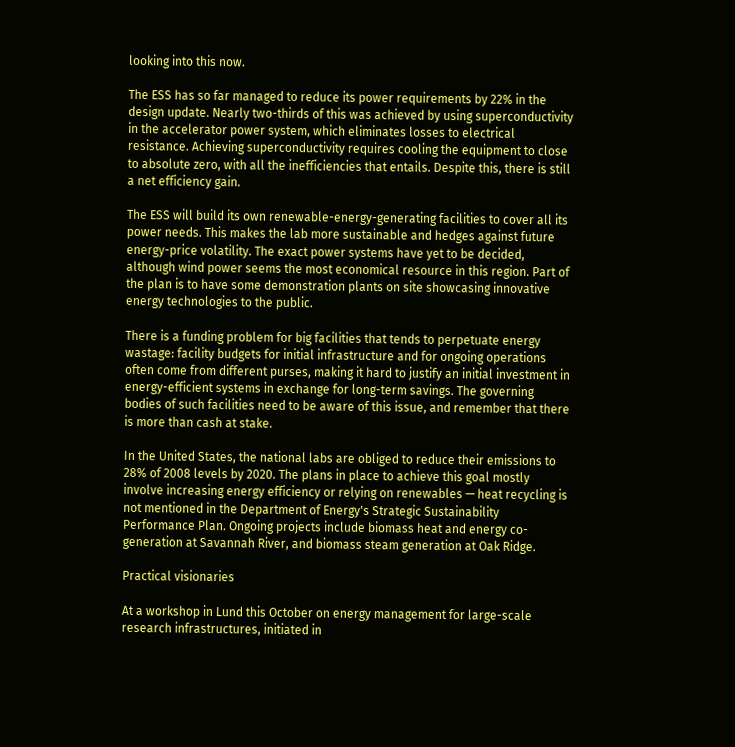looking into this now.

The ESS has so far managed to reduce its power requirements by 22% in the design update. Nearly two-thirds of this was achieved by using superconductivity in the accelerator power system, which eliminates losses to electrical resistance. Achieving superconductivity requires cooling the equipment to close to absolute zero, with all the inefficiencies that entails. Despite this, there is still a net efficiency gain.

The ESS will build its own renewable-energy-generating facilities to cover all its power needs. This makes the lab more sustainable and hedges against future energy-price volatility. The exact power systems have yet to be decided, although wind power seems the most economical resource in this region. Part of the plan is to have some demonstration plants on site showcasing innovative energy technologies to the public.

There is a funding problem for big facilities that tends to perpetuate energy wastage: facility budgets for initial infrastructure and for ongoing operations often come from different purses, making it hard to justify an initial investment in energy-efficient systems in exchange for long-term savings. The governing bodies of such facilities need to be aware of this issue, and remember that there is more than cash at stake.

In the United States, the national labs are obliged to reduce their emissions to 28% of 2008 levels by 2020. The plans in place to achieve this goal mostly involve increasing energy efficiency or relying on renewables — heat recycling is not mentioned in the Department of Energy's Strategic Sustainability Performance Plan. Ongoing projects include biomass heat and energy co-generation at Savannah River, and biomass steam generation at Oak Ridge.

Practical visionaries

At a workshop in Lund this October on energy management for large-scale research infrastructures, initiated in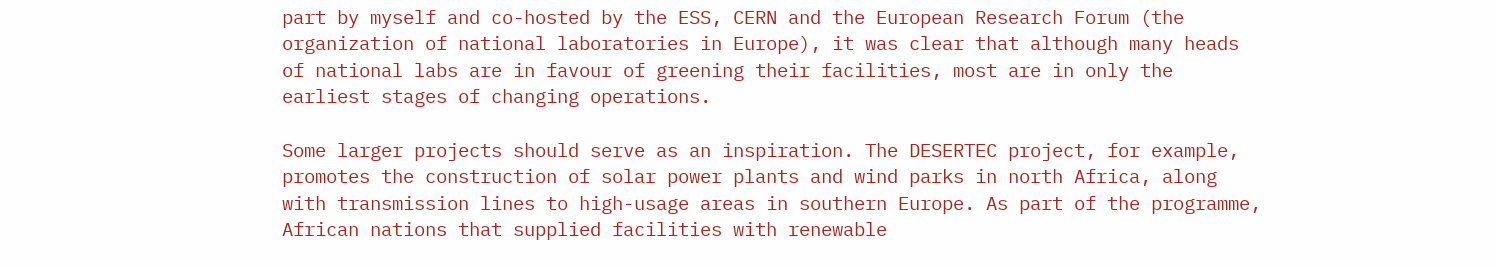part by myself and co-hosted by the ESS, CERN and the European Research Forum (the organization of national laboratories in Europe), it was clear that although many heads of national labs are in favour of greening their facilities, most are in only the earliest stages of changing operations.

Some larger projects should serve as an inspiration. The DESERTEC project, for example, promotes the construction of solar power plants and wind parks in north Africa, along with transmission lines to high-usage areas in southern Europe. As part of the programme, African nations that supplied facilities with renewable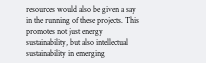resources would also be given a say in the running of these projects. This promotes not just energy sustainability, but also intellectual sustainability in emerging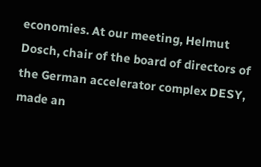economies. At our meeting, Helmut Dosch, chair of the board of directors of the German accelerator complex DESY, made an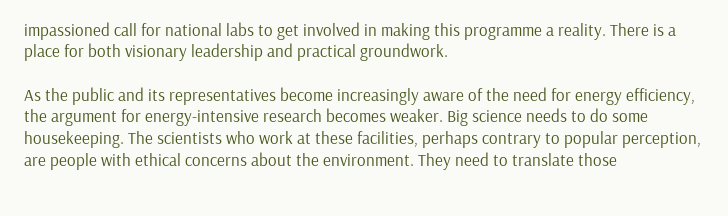impassioned call for national labs to get involved in making this programme a reality. There is a place for both visionary leadership and practical groundwork.

As the public and its representatives become increasingly aware of the need for energy efficiency, the argument for energy-intensive research becomes weaker. Big science needs to do some housekeeping. The scientists who work at these facilities, perhaps contrary to popular perception, are people with ethical concerns about the environment. They need to translate those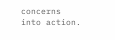concerns into action.